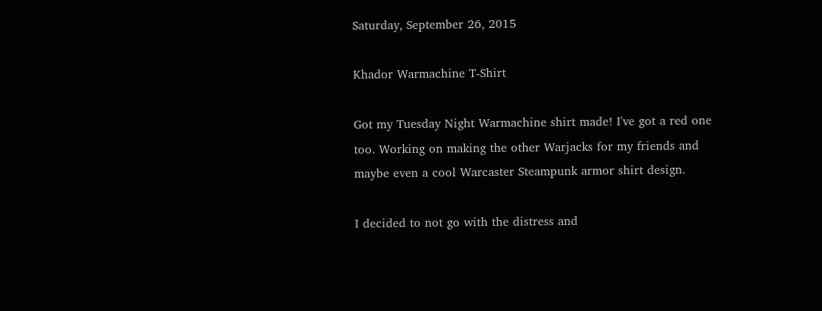Saturday, September 26, 2015

Khador Warmachine T-Shirt

Got my Tuesday Night Warmachine shirt made! I've got a red one too. Working on making the other Warjacks for my friends and maybe even a cool Warcaster Steampunk armor shirt design.

I decided to not go with the distress and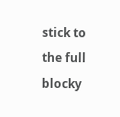stick to the full blocky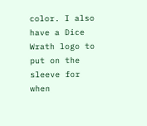color. I also have a Dice Wrath logo to put on the sleeve for when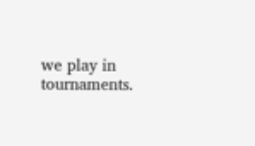we play in tournaments.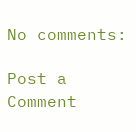No comments:

Post a Comment